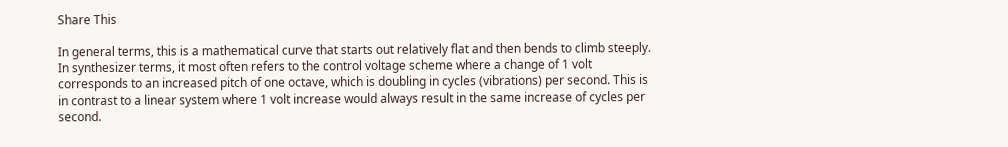Share This

In general terms, this is a mathematical curve that starts out relatively flat and then bends to climb steeply. In synthesizer terms, it most often refers to the control voltage scheme where a change of 1 volt corresponds to an increased pitch of one octave, which is doubling in cycles (vibrations) per second. This is in contrast to a linear system where 1 volt increase would always result in the same increase of cycles per second.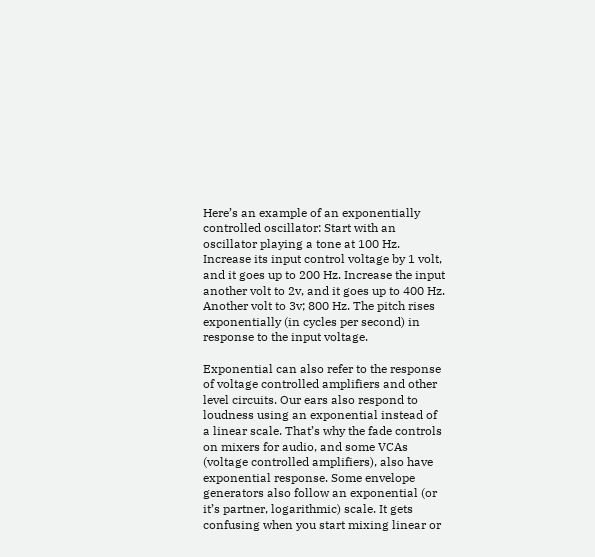Here’s an example of an exponentially controlled oscillator: Start with an oscillator playing a tone at 100 Hz. Increase its input control voltage by 1 volt, and it goes up to 200 Hz. Increase the input another volt to 2v, and it goes up to 400 Hz. Another volt to 3v; 800 Hz. The pitch rises exponentially (in cycles per second) in response to the input voltage.

Exponential can also refer to the response of voltage controlled amplifiers and other level circuits. Our ears also respond to loudness using an exponential instead of a linear scale. That’s why the fade controls on mixers for audio, and some VCAs (voltage controlled amplifiers), also have exponential response. Some envelope generators also follow an exponential (or it’s partner, logarithmic) scale. It gets confusing when you start mixing linear or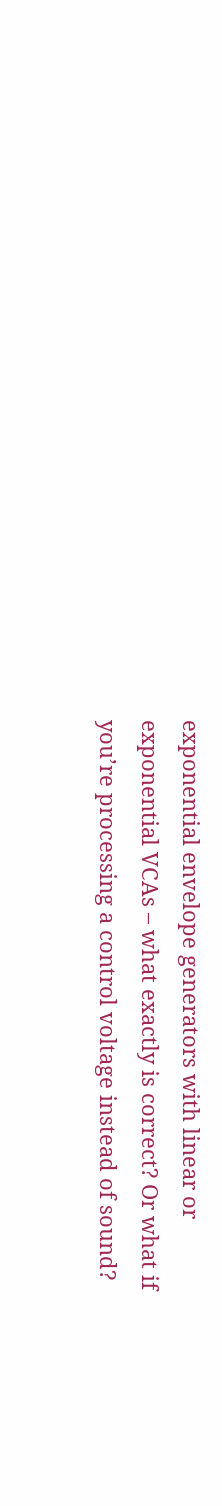exponential envelope generators with linear or exponential VCAs – what exactly is correct? Or what if you’re processing a control voltage instead of sound?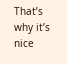That’s why it’s nice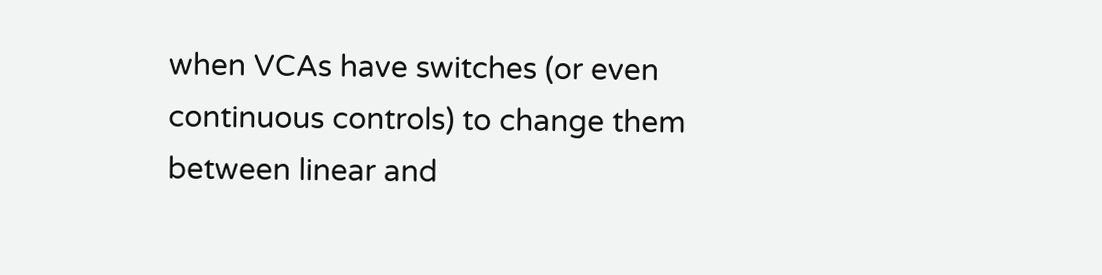when VCAs have switches (or even continuous controls) to change them between linear and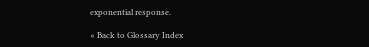exponential response.

« Back to Glossary Index